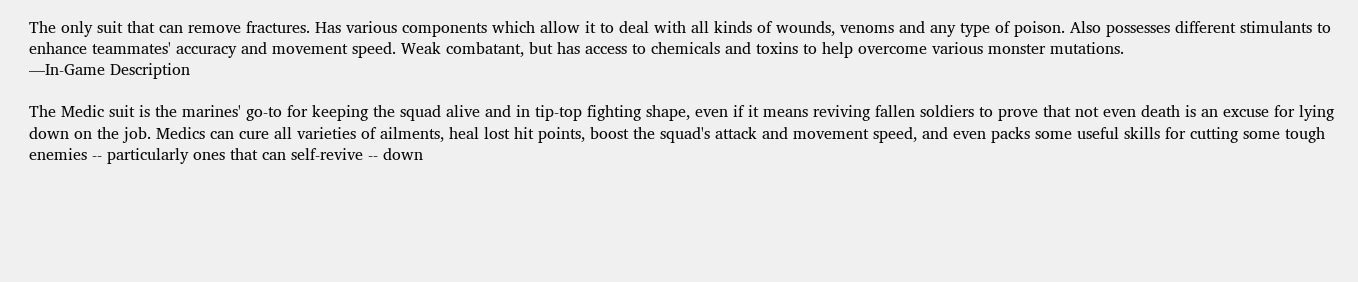The only suit that can remove fractures. Has various components which allow it to deal with all kinds of wounds, venoms and any type of poison. Also possesses different stimulants to enhance teammates' accuracy and movement speed. Weak combatant, but has access to chemicals and toxins to help overcome various monster mutations.
—In-Game Description

The Medic suit is the marines' go-to for keeping the squad alive and in tip-top fighting shape, even if it means reviving fallen soldiers to prove that not even death is an excuse for lying down on the job. Medics can cure all varieties of ailments, heal lost hit points, boost the squad's attack and movement speed, and even packs some useful skills for cutting some tough enemies -- particularly ones that can self-revive -- down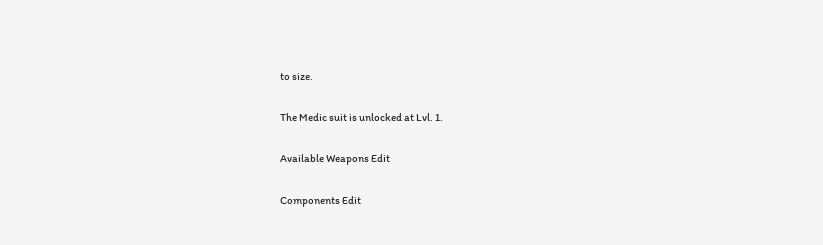to size.

The Medic suit is unlocked at Lvl. 1.

Available Weapons Edit

Components Edit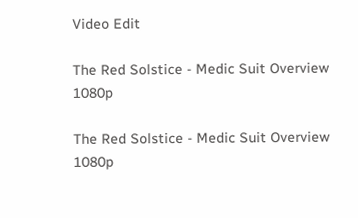Video Edit

The Red Solstice - Medic Suit Overview 1080p

The Red Solstice - Medic Suit Overview 1080p